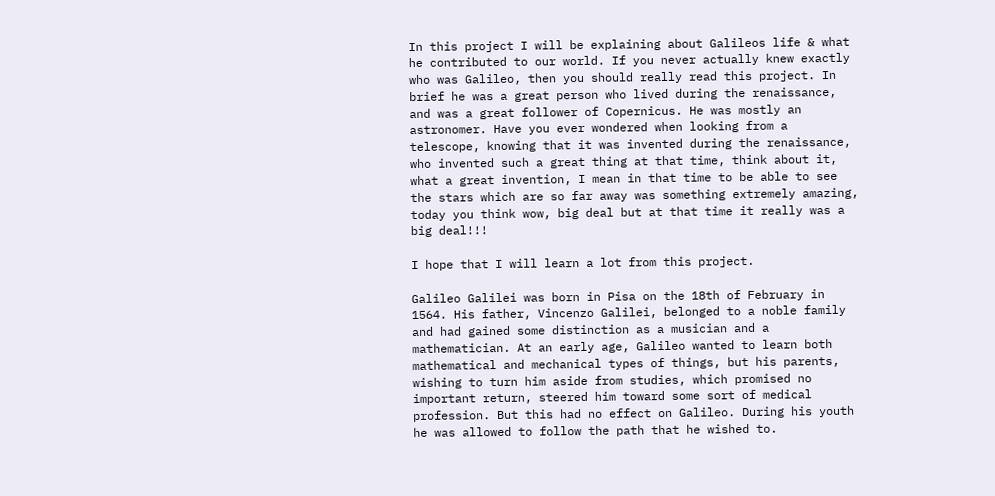In this project I will be explaining about Galileos life & what he contributed to our world. If you never actually knew exactly who was Galileo, then you should really read this project. In brief he was a great person who lived during the renaissance, and was a great follower of Copernicus. He was mostly an astronomer. Have you ever wondered when looking from a telescope, knowing that it was invented during the renaissance, who invented such a great thing at that time, think about it, what a great invention, I mean in that time to be able to see the stars which are so far away was something extremely amazing, today you think wow, big deal but at that time it really was a big deal!!!

I hope that I will learn a lot from this project.

Galileo Galilei was born in Pisa on the 18th of February in 1564. His father, Vincenzo Galilei, belonged to a noble family and had gained some distinction as a musician and a mathematician. At an early age, Galileo wanted to learn both mathematical and mechanical types of things, but his parents, wishing to turn him aside from studies, which promised no important return, steered him toward some sort of medical profession. But this had no effect on Galileo. During his youth he was allowed to follow the path that he wished to.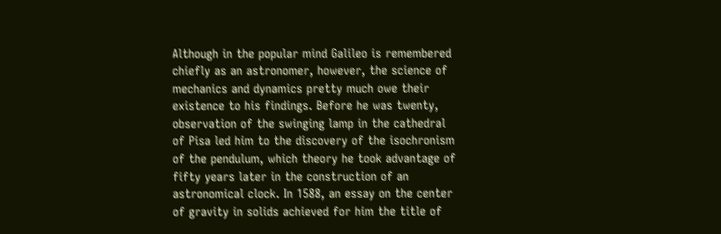Although in the popular mind Galileo is remembered chiefly as an astronomer, however, the science of mechanics and dynamics pretty much owe their existence to his findings. Before he was twenty, observation of the swinging lamp in the cathedral of Pisa led him to the discovery of the isochronism of the pendulum, which theory he took advantage of fifty years later in the construction of an astronomical clock. In 1588, an essay on the center of gravity in solids achieved for him the title of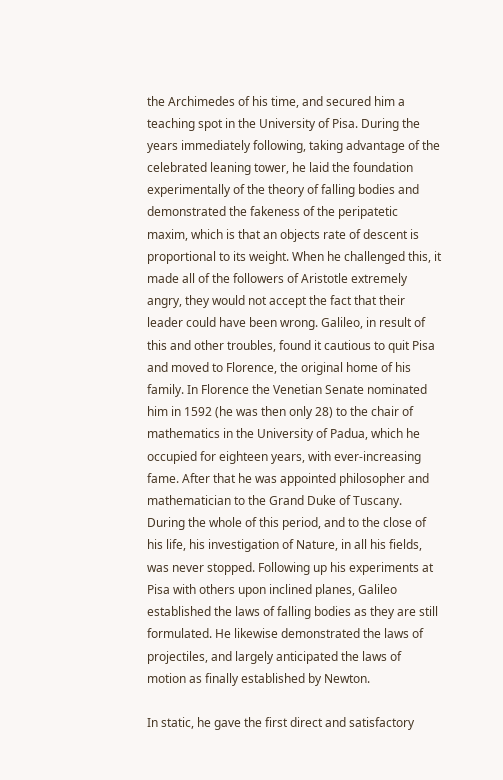the Archimedes of his time, and secured him a teaching spot in the University of Pisa. During the years immediately following, taking advantage of the celebrated leaning tower, he laid the foundation experimentally of the theory of falling bodies and demonstrated the fakeness of the peripatetic maxim, which is that an objects rate of descent is proportional to its weight. When he challenged this, it made all of the followers of Aristotle extremely angry, they would not accept the fact that their leader could have been wrong. Galileo, in result of this and other troubles, found it cautious to quit Pisa and moved to Florence, the original home of his family. In Florence the Venetian Senate nominated him in 1592 (he was then only 28) to the chair of mathematics in the University of Padua, which he occupied for eighteen years, with ever-increasing fame. After that he was appointed philosopher and mathematician to the Grand Duke of Tuscany. During the whole of this period, and to the close of his life, his investigation of Nature, in all his fields, was never stopped. Following up his experiments at Pisa with others upon inclined planes, Galileo established the laws of falling bodies as they are still formulated. He likewise demonstrated the laws of projectiles, and largely anticipated the laws of motion as finally established by Newton.

In static, he gave the first direct and satisfactory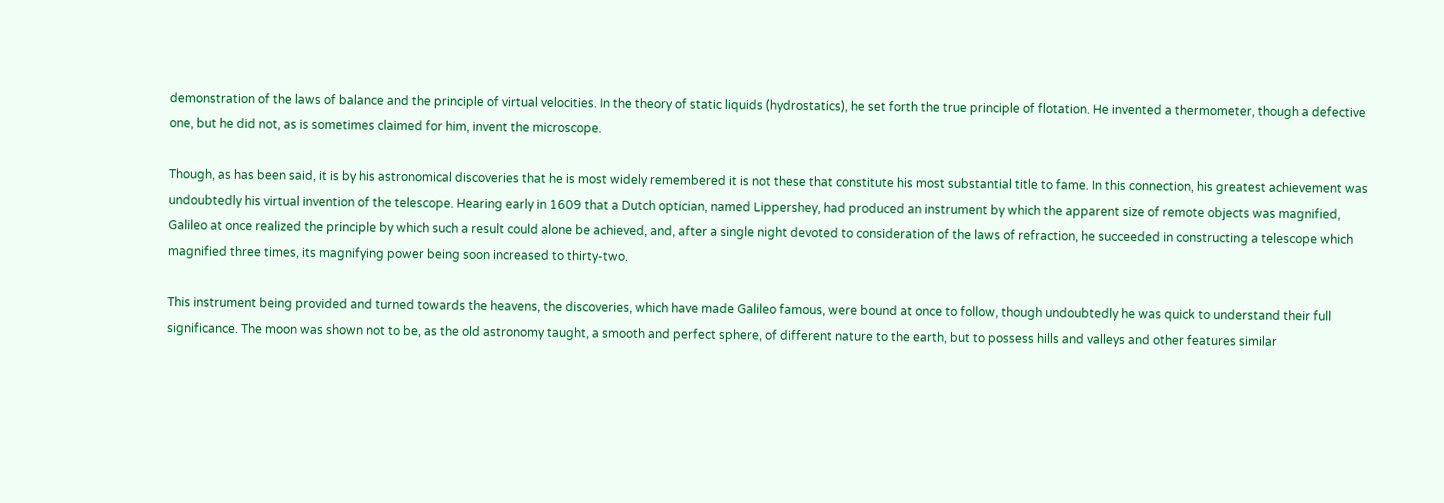demonstration of the laws of balance and the principle of virtual velocities. In the theory of static liquids (hydrostatics), he set forth the true principle of flotation. He invented a thermometer, though a defective one, but he did not, as is sometimes claimed for him, invent the microscope.

Though, as has been said, it is by his astronomical discoveries that he is most widely remembered it is not these that constitute his most substantial title to fame. In this connection, his greatest achievement was undoubtedly his virtual invention of the telescope. Hearing early in 1609 that a Dutch optician, named Lippershey, had produced an instrument by which the apparent size of remote objects was magnified, Galileo at once realized the principle by which such a result could alone be achieved, and, after a single night devoted to consideration of the laws of refraction, he succeeded in constructing a telescope which magnified three times, its magnifying power being soon increased to thirty-two.

This instrument being provided and turned towards the heavens, the discoveries, which have made Galileo famous, were bound at once to follow, though undoubtedly he was quick to understand their full significance. The moon was shown not to be, as the old astronomy taught, a smooth and perfect sphere, of different nature to the earth, but to possess hills and valleys and other features similar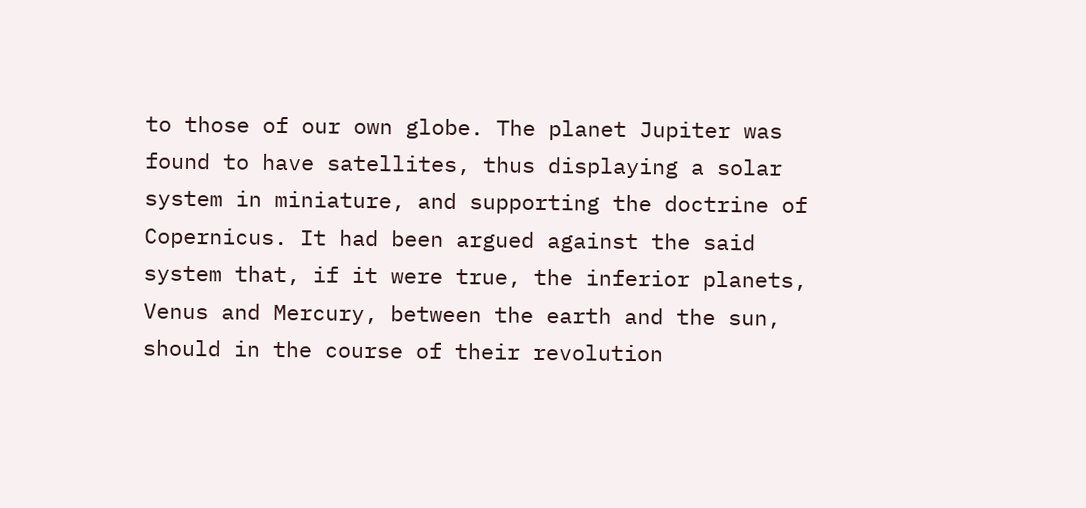to those of our own globe. The planet Jupiter was found to have satellites, thus displaying a solar system in miniature, and supporting the doctrine of Copernicus. It had been argued against the said system that, if it were true, the inferior planets, Venus and Mercury, between the earth and the sun, should in the course of their revolution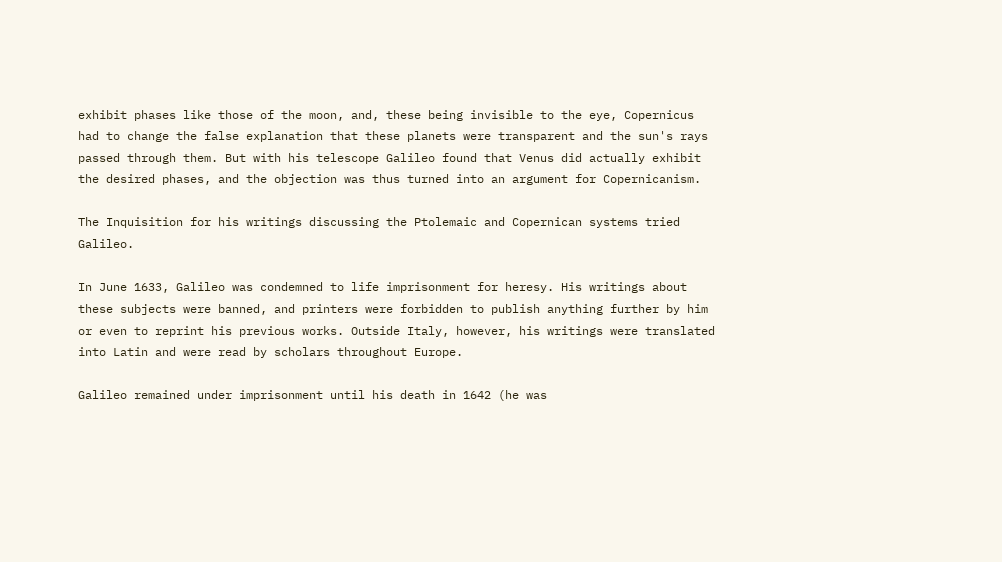exhibit phases like those of the moon, and, these being invisible to the eye, Copernicus had to change the false explanation that these planets were transparent and the sun's rays passed through them. But with his telescope Galileo found that Venus did actually exhibit the desired phases, and the objection was thus turned into an argument for Copernicanism.

The Inquisition for his writings discussing the Ptolemaic and Copernican systems tried Galileo.

In June 1633, Galileo was condemned to life imprisonment for heresy. His writings about these subjects were banned, and printers were forbidden to publish anything further by him or even to reprint his previous works. Outside Italy, however, his writings were translated into Latin and were read by scholars throughout Europe.

Galileo remained under imprisonment until his death in 1642 (he was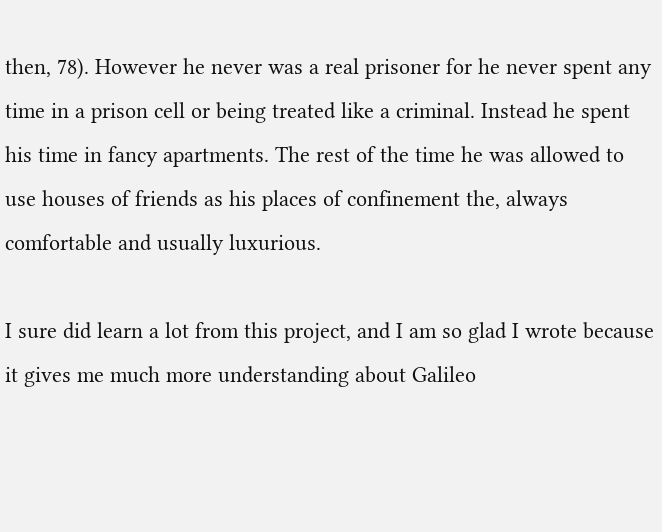then, 78). However he never was a real prisoner for he never spent any time in a prison cell or being treated like a criminal. Instead he spent his time in fancy apartments. The rest of the time he was allowed to use houses of friends as his places of confinement the, always comfortable and usually luxurious.

I sure did learn a lot from this project, and I am so glad I wrote because it gives me much more understanding about Galileo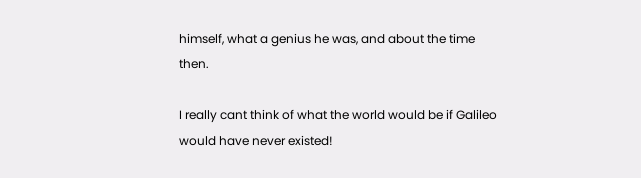himself, what a genius he was, and about the time then.

I really cant think of what the world would be if Galileo would have never existed!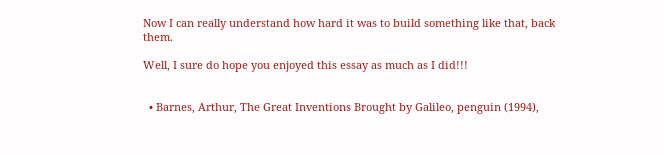Now I can really understand how hard it was to build something like that, back them.

Well, I sure do hope you enjoyed this essay as much as I did!!!


  • Barnes, Arthur, The Great Inventions Brought by Galileo, penguin (1994),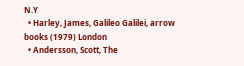N.Y
  • Harley, James, Galileo Galilei, arrow books (1979) London
  • Andersson, Scott, The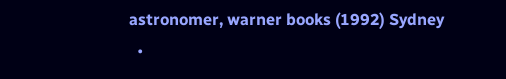astronomer, warner books (1992) Sydney
  •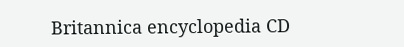Britannica encyclopedia CD